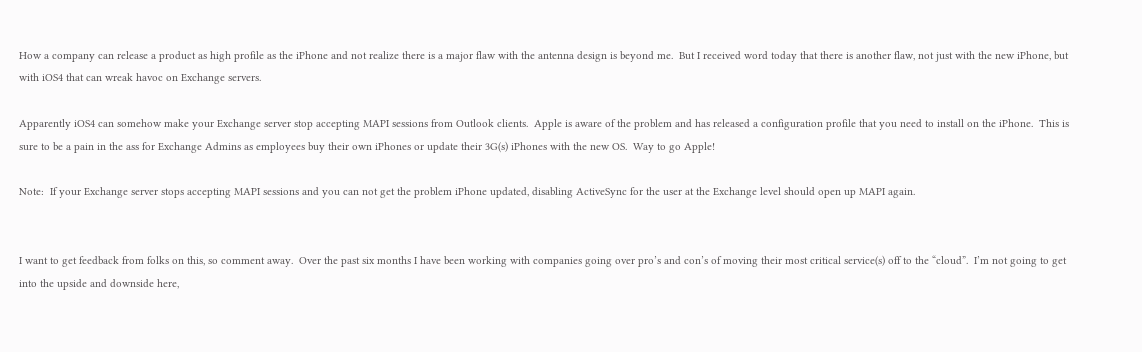How a company can release a product as high profile as the iPhone and not realize there is a major flaw with the antenna design is beyond me.  But I received word today that there is another flaw, not just with the new iPhone, but with iOS4 that can wreak havoc on Exchange servers.

Apparently iOS4 can somehow make your Exchange server stop accepting MAPI sessions from Outlook clients.  Apple is aware of the problem and has released a configuration profile that you need to install on the iPhone.  This is sure to be a pain in the ass for Exchange Admins as employees buy their own iPhones or update their 3G(s) iPhones with the new OS.  Way to go Apple!

Note:  If your Exchange server stops accepting MAPI sessions and you can not get the problem iPhone updated, disabling ActiveSync for the user at the Exchange level should open up MAPI again.


I want to get feedback from folks on this, so comment away.  Over the past six months I have been working with companies going over pro’s and con’s of moving their most critical service(s) off to the “cloud”.  I’m not going to get into the upside and downside here,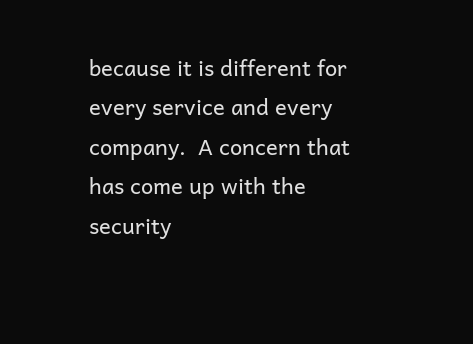because it is different for every service and every company.  A concern that has come up with the security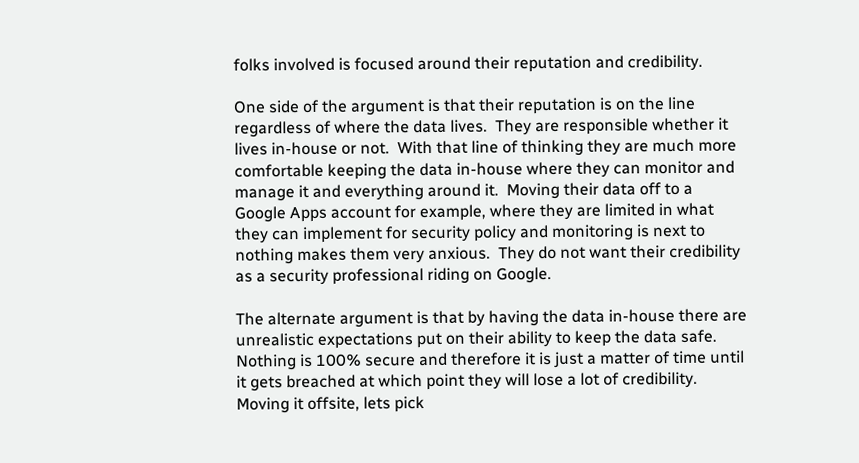folks involved is focused around their reputation and credibility.

One side of the argument is that their reputation is on the line regardless of where the data lives.  They are responsible whether it lives in-house or not.  With that line of thinking they are much more comfortable keeping the data in-house where they can monitor and manage it and everything around it.  Moving their data off to a Google Apps account for example, where they are limited in what they can implement for security policy and monitoring is next to nothing makes them very anxious.  They do not want their credibility as a security professional riding on Google.

The alternate argument is that by having the data in-house there are unrealistic expectations put on their ability to keep the data safe.  Nothing is 100% secure and therefore it is just a matter of time until it gets breached at which point they will lose a lot of credibility.  Moving it offsite, lets pick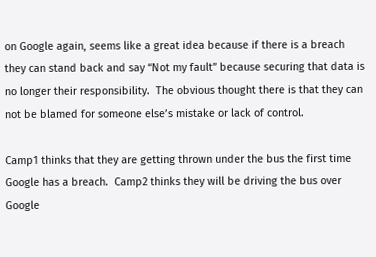on Google again, seems like a great idea because if there is a breach they can stand back and say “Not my fault” because securing that data is no longer their responsibility.  The obvious thought there is that they can not be blamed for someone else’s mistake or lack of control.

Camp1 thinks that they are getting thrown under the bus the first time Google has a breach.  Camp2 thinks they will be driving the bus over Google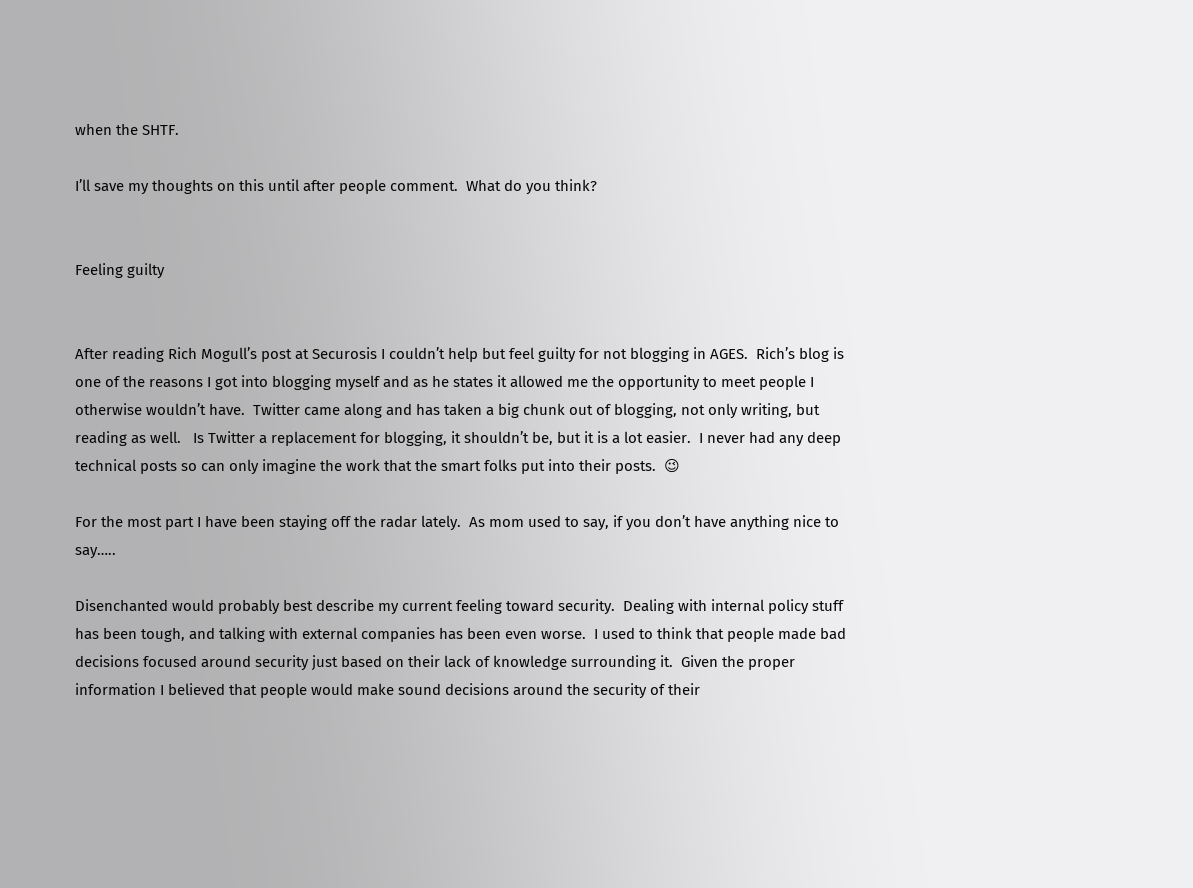when the SHTF.

I’ll save my thoughts on this until after people comment.  What do you think?


Feeling guilty


After reading Rich Mogull’s post at Securosis I couldn’t help but feel guilty for not blogging in AGES.  Rich’s blog is one of the reasons I got into blogging myself and as he states it allowed me the opportunity to meet people I otherwise wouldn’t have.  Twitter came along and has taken a big chunk out of blogging, not only writing, but reading as well.   Is Twitter a replacement for blogging, it shouldn’t be, but it is a lot easier.  I never had any deep technical posts so can only imagine the work that the smart folks put into their posts.  😉

For the most part I have been staying off the radar lately.  As mom used to say, if you don’t have anything nice to say…..

Disenchanted would probably best describe my current feeling toward security.  Dealing with internal policy stuff has been tough, and talking with external companies has been even worse.  I used to think that people made bad decisions focused around security just based on their lack of knowledge surrounding it.  Given the proper information I believed that people would make sound decisions around the security of their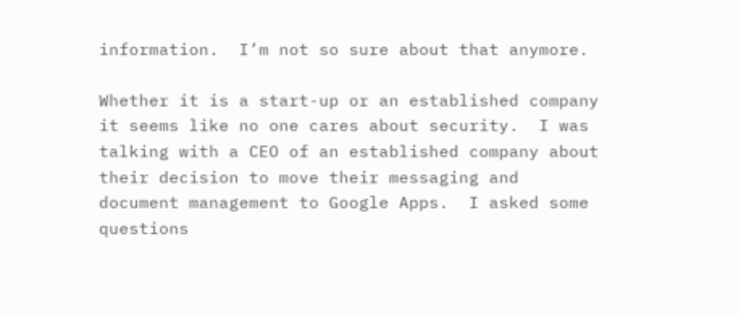information.  I’m not so sure about that anymore.

Whether it is a start-up or an established company it seems like no one cares about security.  I was talking with a CEO of an established company about their decision to move their messaging and document management to Google Apps.  I asked some questions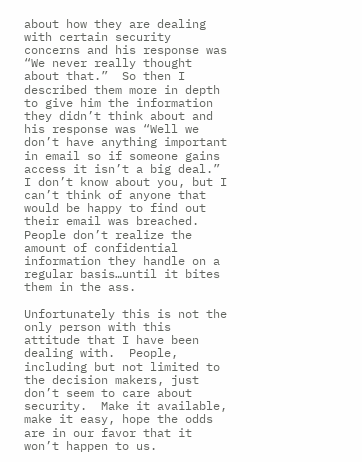about how they are dealing with certain security concerns and his response was “We never really thought about that.”  So then I described them more in depth to give him the information they didn’t think about and his response was “Well we don’t have anything important in email so if someone gains access it isn’t a big deal.”  I don’t know about you, but I can’t think of anyone that would be happy to find out their email was breached.  People don’t realize the amount of confidential information they handle on a regular basis…until it bites them in the ass.

Unfortunately this is not the only person with this attitude that I have been dealing with.  People, including but not limited to the decision makers, just don’t seem to care about security.  Make it available, make it easy, hope the odds are in our favor that it won’t happen to us.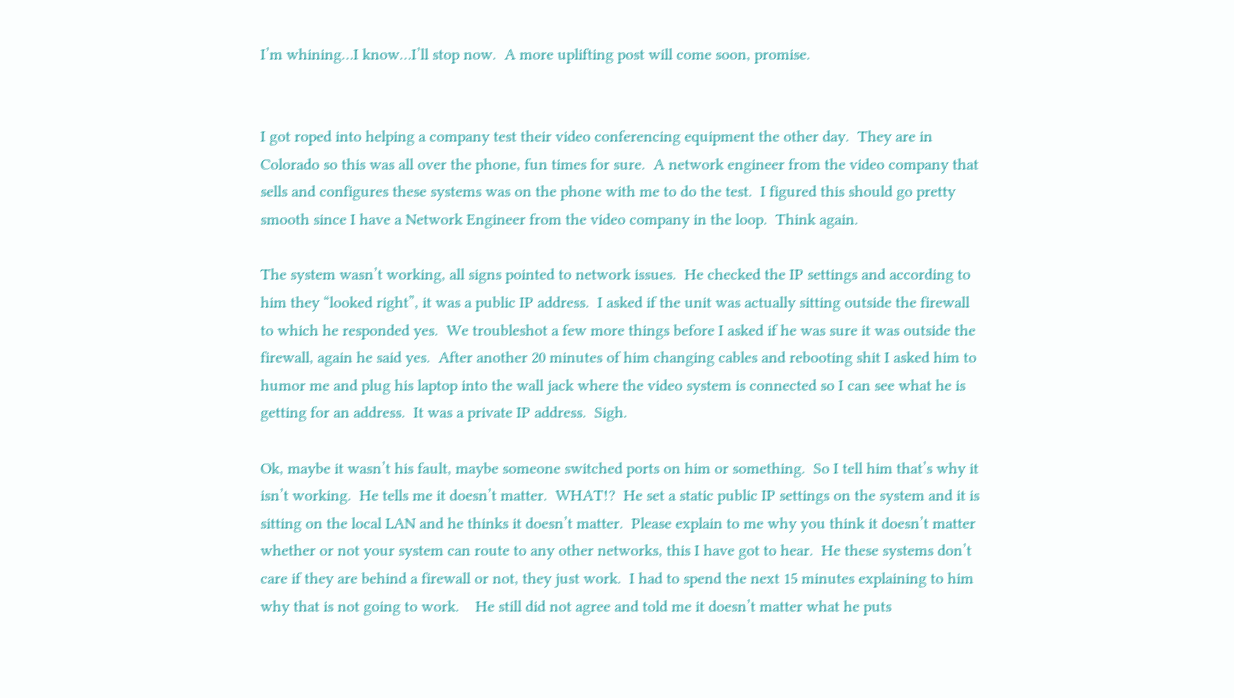I’m whining…I know…I’ll stop now.  A more uplifting post will come soon, promise.


I got roped into helping a company test their video conferencing equipment the other day.  They are in Colorado so this was all over the phone, fun times for sure.  A network engineer from the video company that sells and configures these systems was on the phone with me to do the test.  I figured this should go pretty smooth since I have a Network Engineer from the video company in the loop.  Think again.

The system wasn’t working, all signs pointed to network issues.  He checked the IP settings and according to him they “looked right”, it was a public IP address.  I asked if the unit was actually sitting outside the firewall to which he responded yes.  We troubleshot a few more things before I asked if he was sure it was outside the firewall, again he said yes.  After another 20 minutes of him changing cables and rebooting shit I asked him to humor me and plug his laptop into the wall jack where the video system is connected so I can see what he is getting for an address.  It was a private IP address.  Sigh.

Ok, maybe it wasn’t his fault, maybe someone switched ports on him or something.  So I tell him that’s why it isn’t working.  He tells me it doesn’t matter.  WHAT!?  He set a static public IP settings on the system and it is sitting on the local LAN and he thinks it doesn’t matter.  Please explain to me why you think it doesn’t matter whether or not your system can route to any other networks, this I have got to hear.  He these systems don’t care if they are behind a firewall or not, they just work.  I had to spend the next 15 minutes explaining to him why that is not going to work.    He still did not agree and told me it doesn’t matter what he puts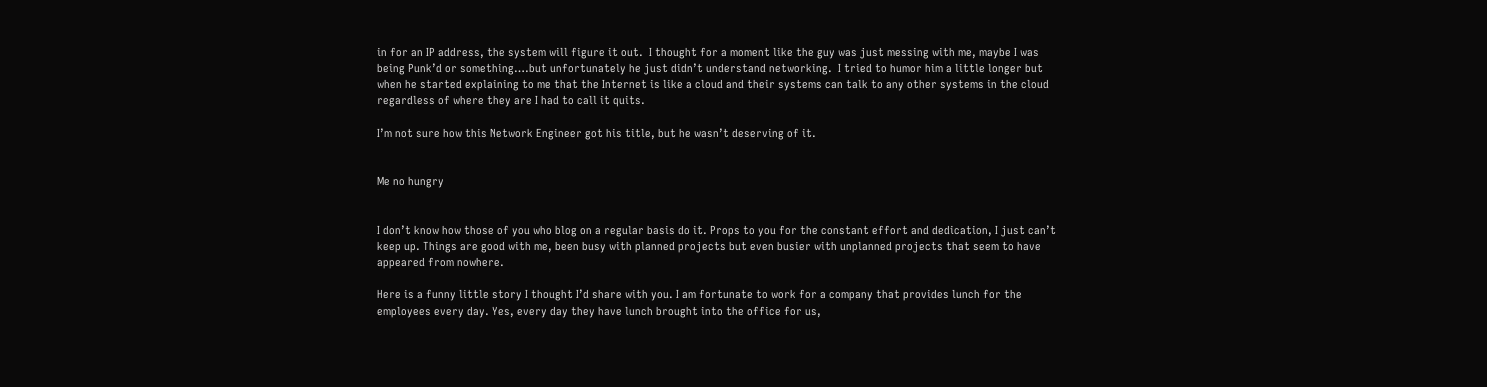in for an IP address, the system will figure it out.  I thought for a moment like the guy was just messing with me, maybe I was being Punk’d or something….but unfortunately he just didn’t understand networking.  I tried to humor him a little longer but when he started explaining to me that the Internet is like a cloud and their systems can talk to any other systems in the cloud regardless of where they are I had to call it quits.

I’m not sure how this Network Engineer got his title, but he wasn’t deserving of it.


Me no hungry


I don’t know how those of you who blog on a regular basis do it. Props to you for the constant effort and dedication, I just can’t keep up. Things are good with me, been busy with planned projects but even busier with unplanned projects that seem to have appeared from nowhere.

Here is a funny little story I thought I’d share with you. I am fortunate to work for a company that provides lunch for the employees every day. Yes, every day they have lunch brought into the office for us,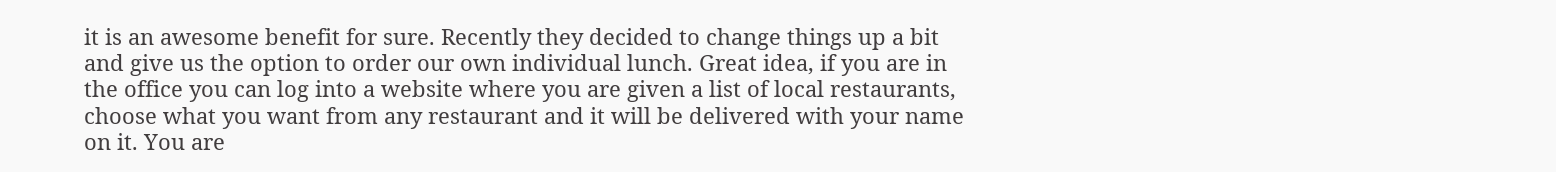it is an awesome benefit for sure. Recently they decided to change things up a bit and give us the option to order our own individual lunch. Great idea, if you are in the office you can log into a website where you are given a list of local restaurants, choose what you want from any restaurant and it will be delivered with your name on it. You are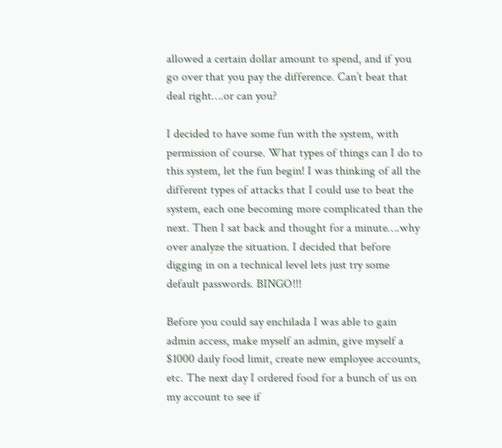allowed a certain dollar amount to spend, and if you go over that you pay the difference. Can’t beat that deal right….or can you?

I decided to have some fun with the system, with permission of course. What types of things can I do to this system, let the fun begin! I was thinking of all the different types of attacks that I could use to beat the system, each one becoming more complicated than the next. Then I sat back and thought for a minute….why over analyze the situation. I decided that before digging in on a technical level lets just try some default passwords. BINGO!!!

Before you could say enchilada I was able to gain admin access, make myself an admin, give myself a $1000 daily food limit, create new employee accounts, etc. The next day I ordered food for a bunch of us on my account to see if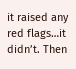it raised any red flags…it didn’t. Then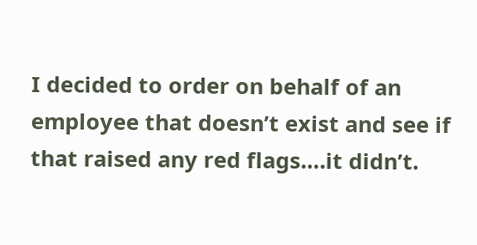I decided to order on behalf of an employee that doesn’t exist and see if that raised any red flags….it didn’t.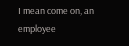I mean come on, an employee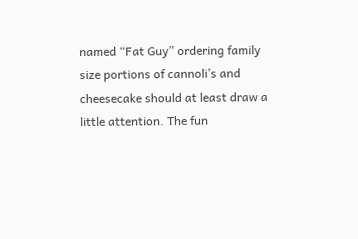named “Fat Guy” ordering family size portions of cannoli’s and cheesecake should at least draw a little attention. The fun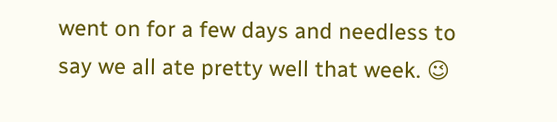went on for a few days and needless to say we all ate pretty well that week. 😉